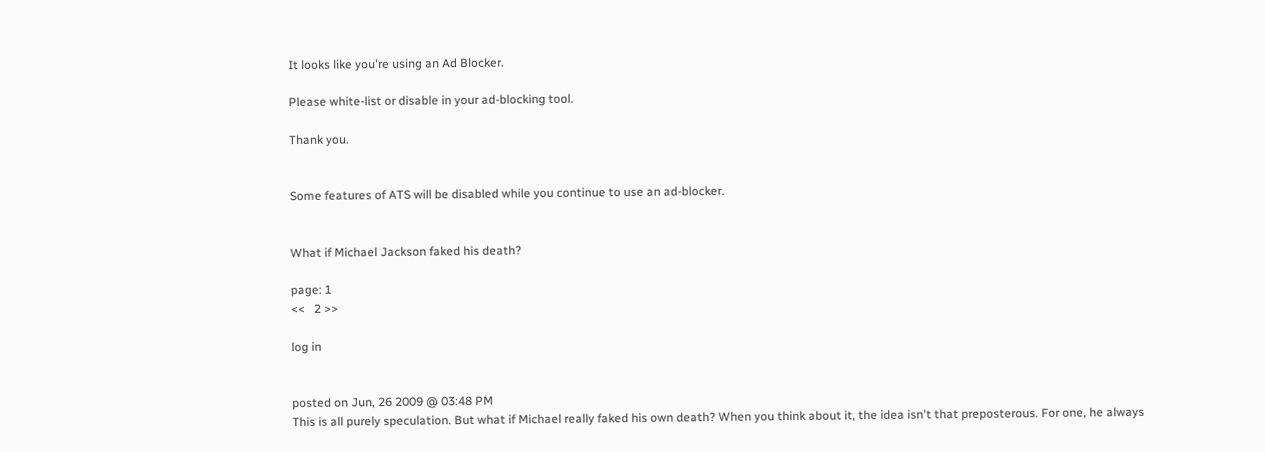It looks like you're using an Ad Blocker.

Please white-list or disable in your ad-blocking tool.

Thank you.


Some features of ATS will be disabled while you continue to use an ad-blocker.


What if Michael Jackson faked his death?

page: 1
<<   2 >>

log in


posted on Jun, 26 2009 @ 03:48 PM
This is all purely speculation. But what if Michael really faked his own death? When you think about it, the idea isn't that preposterous. For one, he always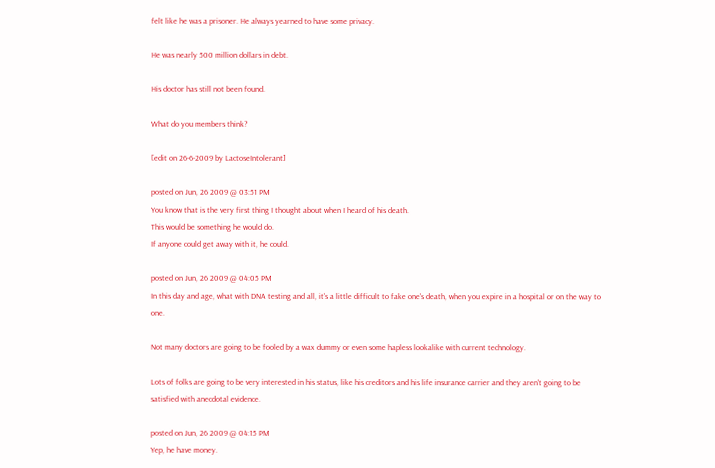felt like he was a prisoner. He always yearned to have some privacy.

He was nearly 500 million dollars in debt.

His doctor has still not been found.

What do you members think?

[edit on 26-6-2009 by LactoseIntolerant]

posted on Jun, 26 2009 @ 03:51 PM
You know that is the very first thing I thought about when I heard of his death.
This would be something he would do.
If anyone could get away with it, he could.

posted on Jun, 26 2009 @ 04:05 PM
In this day and age, what with DNA testing and all, it's a little difficult to fake one's death, when you expire in a hospital or on the way to one.

Not many doctors are going to be fooled by a wax dummy or even some hapless lookalike with current technology.

Lots of folks are going to be very interested in his status, like his creditors and his life insurance carrier and they aren't going to be satisfied with anecdotal evidence.

posted on Jun, 26 2009 @ 04:15 PM
Yep, he have money.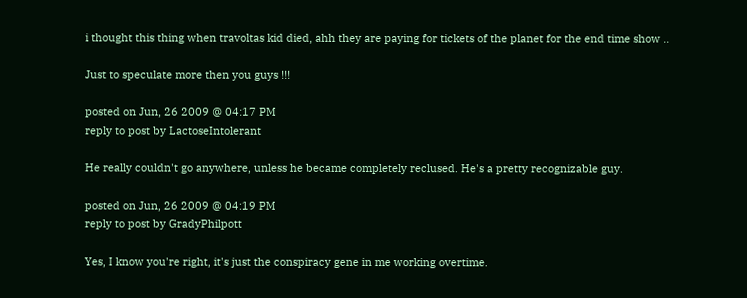i thought this thing when travoltas kid died, ahh they are paying for tickets of the planet for the end time show ..

Just to speculate more then you guys !!!

posted on Jun, 26 2009 @ 04:17 PM
reply to post by LactoseIntolerant

He really couldn't go anywhere, unless he became completely reclused. He's a pretty recognizable guy.

posted on Jun, 26 2009 @ 04:19 PM
reply to post by GradyPhilpott

Yes, I know you're right, it's just the conspiracy gene in me working overtime.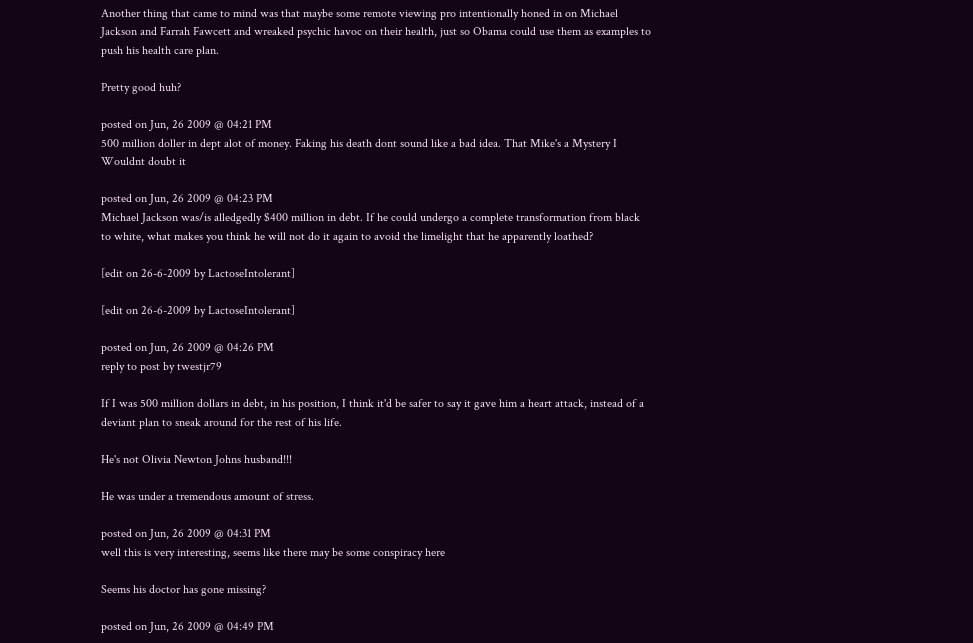Another thing that came to mind was that maybe some remote viewing pro intentionally honed in on Michael Jackson and Farrah Fawcett and wreaked psychic havoc on their health, just so Obama could use them as examples to push his health care plan.

Pretty good huh?

posted on Jun, 26 2009 @ 04:21 PM
500 million doller in dept alot of money. Faking his death dont sound like a bad idea. That Mike's a Mystery I Wouldnt doubt it

posted on Jun, 26 2009 @ 04:23 PM
Michael Jackson was/is alledgedly $400 million in debt. If he could undergo a complete transformation from black to white, what makes you think he will not do it again to avoid the limelight that he apparently loathed?

[edit on 26-6-2009 by LactoseIntolerant]

[edit on 26-6-2009 by LactoseIntolerant]

posted on Jun, 26 2009 @ 04:26 PM
reply to post by twestjr79

If I was 500 million dollars in debt, in his position, I think it'd be safer to say it gave him a heart attack, instead of a deviant plan to sneak around for the rest of his life.

He's not Olivia Newton Johns husband!!!

He was under a tremendous amount of stress.

posted on Jun, 26 2009 @ 04:31 PM
well this is very interesting, seems like there may be some conspiracy here

Seems his doctor has gone missing?

posted on Jun, 26 2009 @ 04:49 PM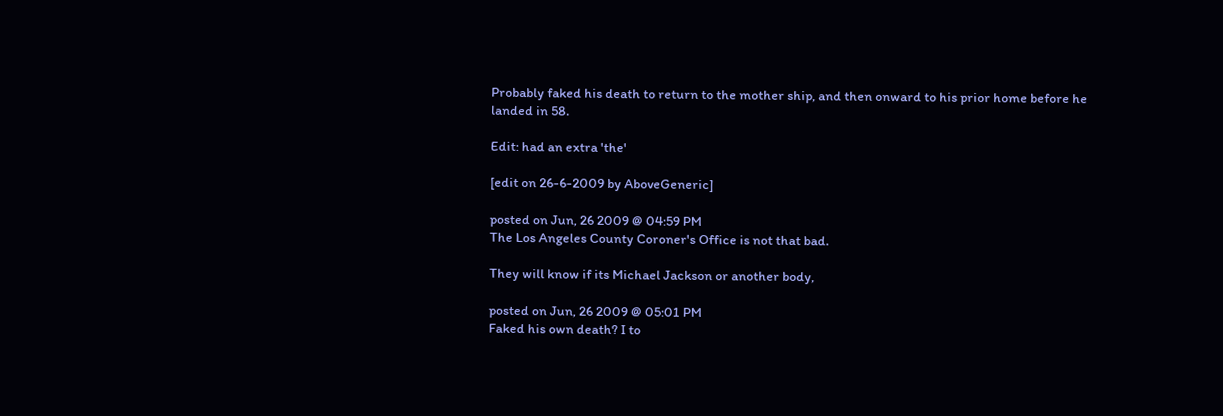Probably faked his death to return to the mother ship, and then onward to his prior home before he landed in 58.

Edit: had an extra 'the'

[edit on 26-6-2009 by AboveGeneric]

posted on Jun, 26 2009 @ 04:59 PM
The Los Angeles County Coroner's Office is not that bad.

They will know if its Michael Jackson or another body,

posted on Jun, 26 2009 @ 05:01 PM
Faked his own death? I to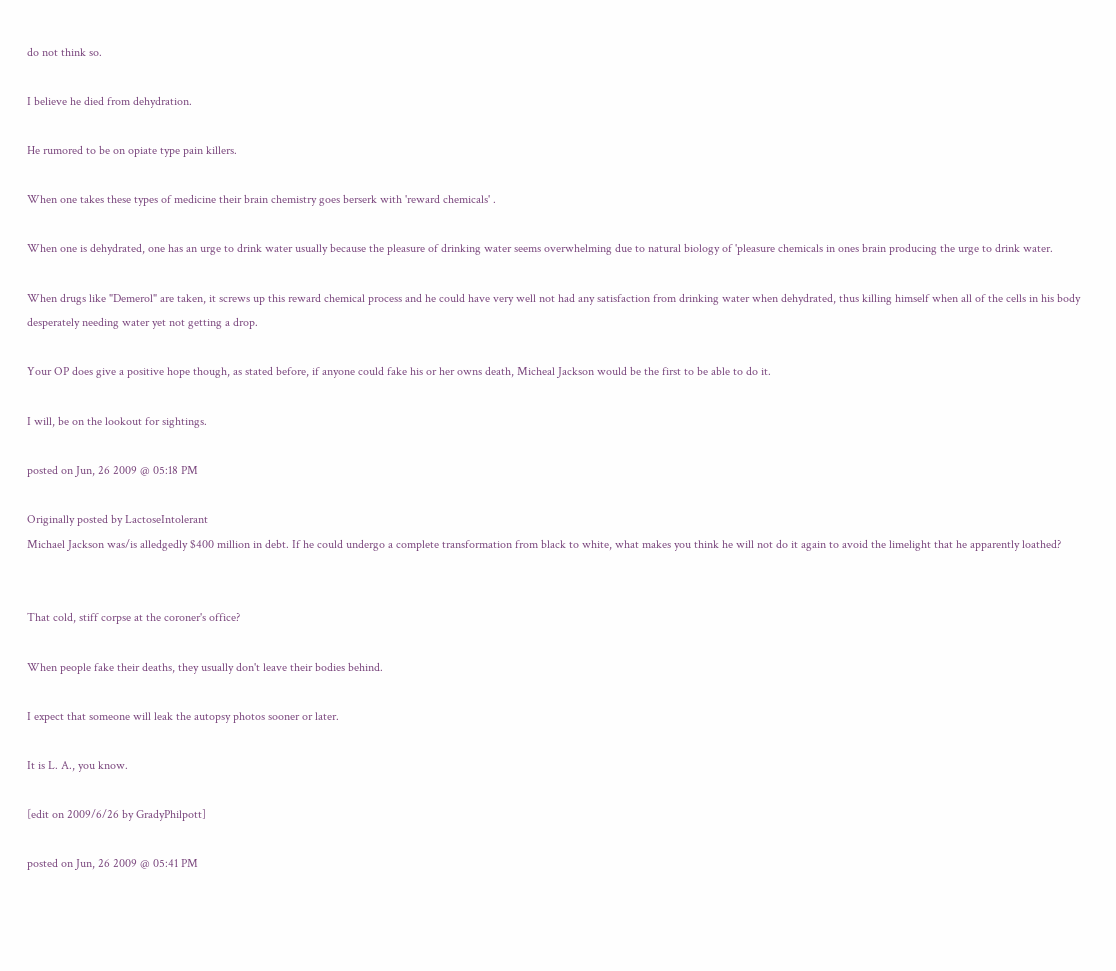do not think so.

I believe he died from dehydration.

He rumored to be on opiate type pain killers.

When one takes these types of medicine their brain chemistry goes berserk with 'reward chemicals' .

When one is dehydrated, one has an urge to drink water usually because the pleasure of drinking water seems overwhelming due to natural biology of 'pleasure chemicals in ones brain producing the urge to drink water.

When drugs like "Demerol" are taken, it screws up this reward chemical process and he could have very well not had any satisfaction from drinking water when dehydrated, thus killing himself when all of the cells in his body desperately needing water yet not getting a drop.

Your OP does give a positive hope though, as stated before, if anyone could fake his or her owns death, Micheal Jackson would be the first to be able to do it.

I will, be on the lookout for sightings.

posted on Jun, 26 2009 @ 05:18 PM

Originally posted by LactoseIntolerant
Michael Jackson was/is alledgedly $400 million in debt. If he could undergo a complete transformation from black to white, what makes you think he will not do it again to avoid the limelight that he apparently loathed?


That cold, stiff corpse at the coroner's office?

When people fake their deaths, they usually don't leave their bodies behind.

I expect that someone will leak the autopsy photos sooner or later.

It is L. A., you know.

[edit on 2009/6/26 by GradyPhilpott]

posted on Jun, 26 2009 @ 05:41 PM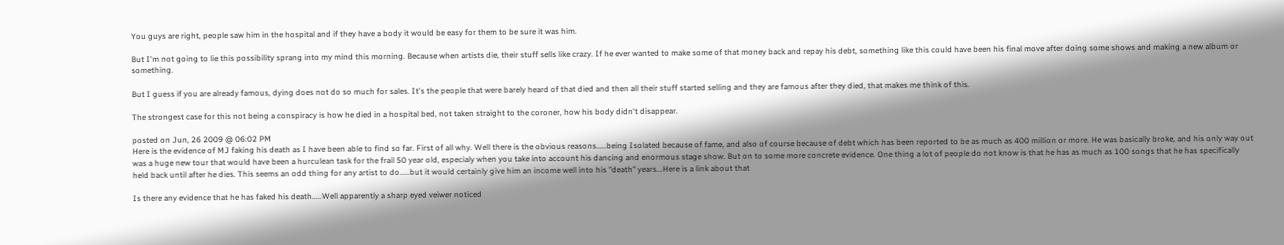You guys are right, people saw him in the hospital and if they have a body it would be easy for them to be sure it was him.

But I'm not going to lie this possibility sprang into my mind this morning. Because when artists die, their stuff sells like crazy. If he ever wanted to make some of that money back and repay his debt, something like this could have been his final move after doing some shows and making a new album or something.

But I guess if you are already famous, dying does not do so much for sales. It's the people that were barely heard of that died and then all their stuff started selling and they are famous after they died, that makes me think of this.

The strongest case for this not being a conspiracy is how he died in a hospital bed, not taken straight to the coroner, how his body didn't disappear.

posted on Jun, 26 2009 @ 06:02 PM
Here is the evidence of MJ faking his death as I have been able to find so far. First of all why. Well there is the obvious reasons.....being Isolated because of fame, and also of course because of debt which has been reported to be as much as 400 million or more. He was basically broke, and his only way out was a huge new tour that would have been a hurculean task for the frail 50 year old, especialy when you take into account his dancing and enormous stage show. But on to some more concrete evidence. One thing a lot of people do not know is that he has as much as 100 songs that he has specifically held back until after he dies. This seems an odd thing for any artist to do.....but it would certainly give him an income well into his "death" years...Here is a link about that

Is there any evidence that he has faked his death.....Well apparently a sharp eyed veiwer noticed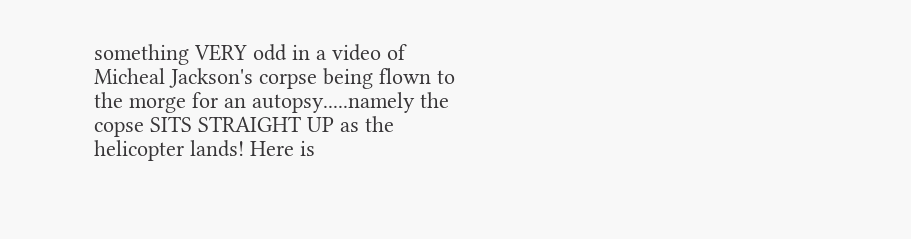something VERY odd in a video of Micheal Jackson's corpse being flown to the morge for an autopsy.....namely the copse SITS STRAIGHT UP as the helicopter lands! Here is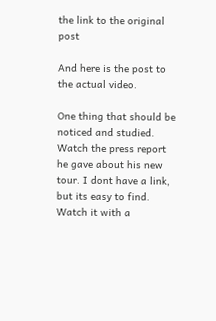the link to the original post

And here is the post to the actual video.

One thing that should be noticed and studied. Watch the press report he gave about his new tour. I dont have a link, but its easy to find. Watch it with a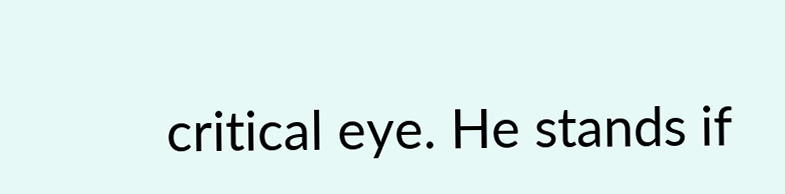critical eye. He stands if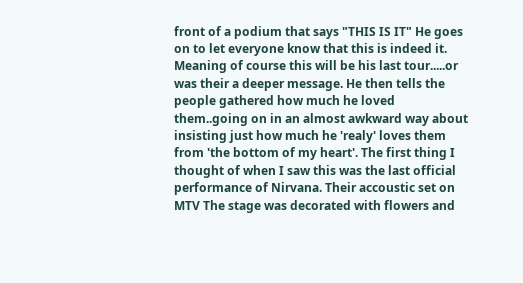front of a podium that says "THIS IS IT" He goes on to let everyone know that this is indeed it. Meaning of course this will be his last tour.....or was their a deeper message. He then tells the people gathered how much he loved them..going on in an almost awkward way about insisting just how much he 'realy' loves them from 'the bottom of my heart'. The first thing I thought of when I saw this was the last official performance of Nirvana. Their accoustic set on MTV The stage was decorated with flowers and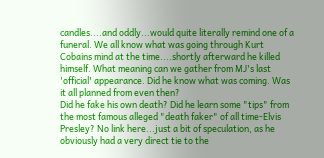candles....and oddly...would quite literally remind one of a funeral. We all know what was going through Kurt Cobains mind at the time....shortly afterward he killed himself. What meaning can we gather from MJ's last 'official' appearance. Did he know what was coming. Was it all planned from even then?
Did he fake his own death? Did he learn some "tips" from the most famous alleged "death faker" of all time-Elvis Presley? No link here...just a bit of speculation, as he obviously had a very direct tie to the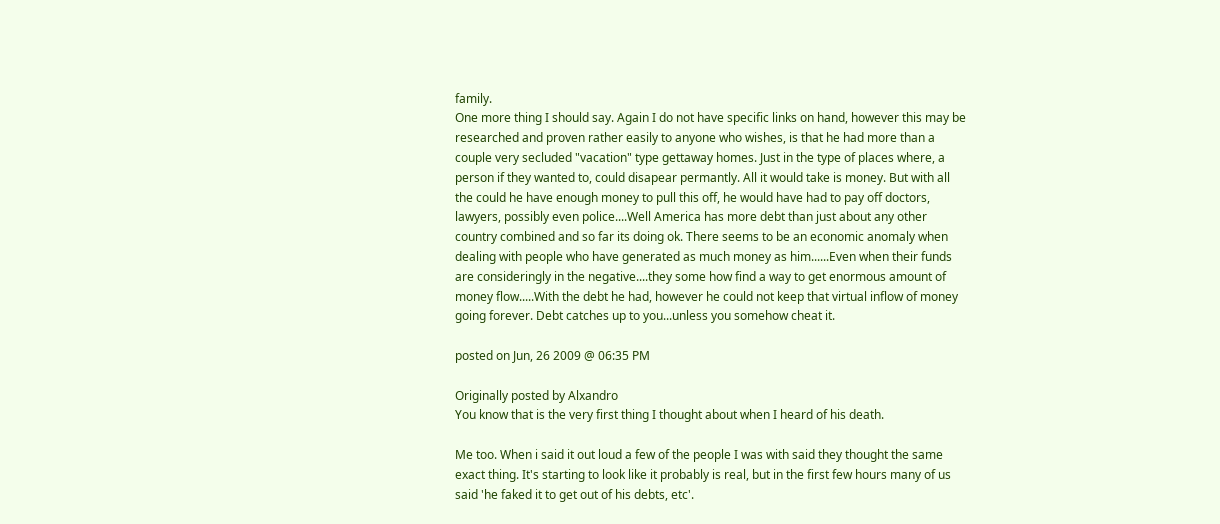family.
One more thing I should say. Again I do not have specific links on hand, however this may be researched and proven rather easily to anyone who wishes, is that he had more than a couple very secluded "vacation" type gettaway homes. Just in the type of places where, a person if they wanted to, could disapear permantly. All it would take is money. But with all the could he have enough money to pull this off, he would have had to pay off doctors, lawyers, possibly even police....Well America has more debt than just about any other country combined and so far its doing ok. There seems to be an economic anomaly when dealing with people who have generated as much money as him......Even when their funds are consideringly in the negative....they some how find a way to get enormous amount of money flow.....With the debt he had, however he could not keep that virtual inflow of money going forever. Debt catches up to you...unless you somehow cheat it.

posted on Jun, 26 2009 @ 06:35 PM

Originally posted by Alxandro
You know that is the very first thing I thought about when I heard of his death.

Me too. When i said it out loud a few of the people I was with said they thought the same exact thing. It's starting to look like it probably is real, but in the first few hours many of us said 'he faked it to get out of his debts, etc'.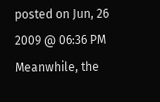posted on Jun, 26 2009 @ 06:36 PM
Meanwhile, the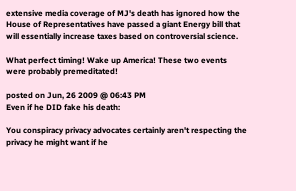extensive media coverage of MJ's death has ignored how the House of Representatives have passed a giant Energy bill that will essentially increase taxes based on controversial science.

What perfect timing! Wake up America! These two events were probably premeditated!

posted on Jun, 26 2009 @ 06:43 PM
Even if he DID fake his death:

You conspiracy privacy advocates certainly aren't respecting the privacy he might want if he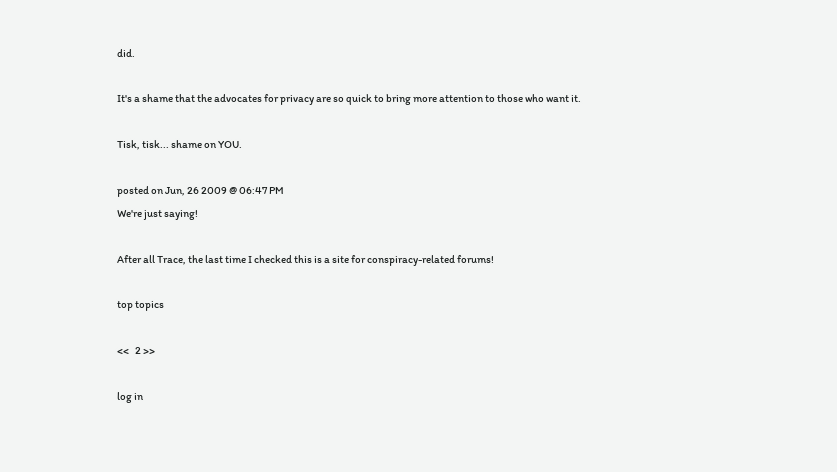did.

It's a shame that the advocates for privacy are so quick to bring more attention to those who want it.

Tisk, tisk... shame on YOU.

posted on Jun, 26 2009 @ 06:47 PM
We're just saying!

After all Trace, the last time I checked this is a site for conspiracy-related forums!

top topics

<<   2 >>

log in